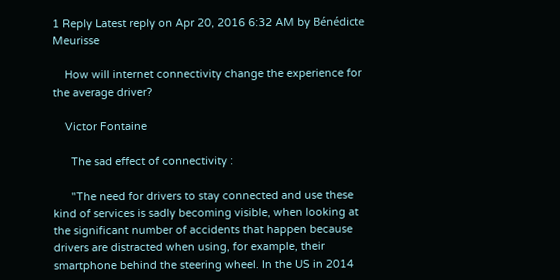1 Reply Latest reply on Apr 20, 2016 6:32 AM by Bénédicte Meurisse

    How will internet connectivity change the experience for the average driver?

    Victor Fontaine

      The sad effect of connectivity :

      "The need for drivers to stay connected and use these kind of services is sadly becoming visible, when looking at the significant number of accidents that happen because drivers are distracted when using, for example, their smartphone behind the steering wheel. In the US in 2014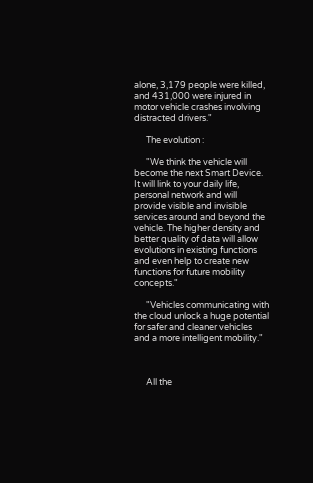alone, 3,179 people were killed, and 431,000 were injured in motor vehicle crashes involving distracted drivers."

      The evolution :

      "We think the vehicle will become the next Smart Device. It will link to your daily life, personal network and will provide visible and invisible services around and beyond the vehicle. The higher density and better quality of data will allow evolutions in existing functions and even help to create new functions for future mobility concepts."

      "Vehicles communicating with the cloud unlock a huge potential for safer and cleaner vehicles and a more intelligent mobility."



      All the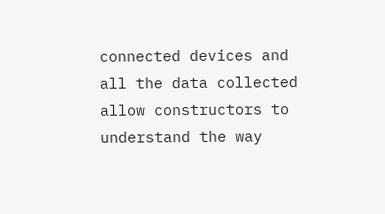connected devices and all the data collected allow constructors to understand the way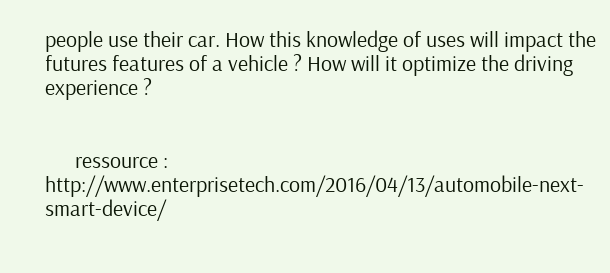people use their car. How this knowledge of uses will impact the futures features of a vehicle ? How will it optimize the driving experience ?


      ressource : http://www.enterprisetech.com/2016/04/13/automobile-next-smart-device/